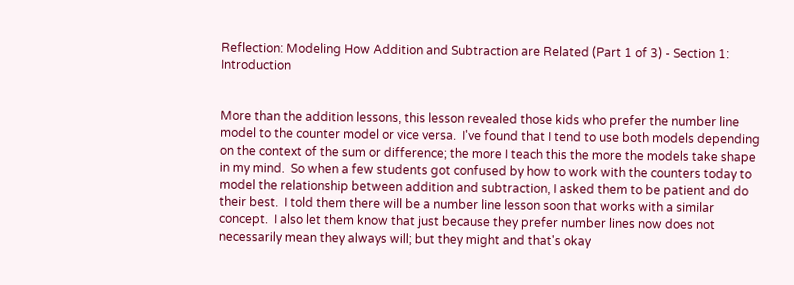Reflection: Modeling How Addition and Subtraction are Related (Part 1 of 3) - Section 1: Introduction


More than the addition lessons, this lesson revealed those kids who prefer the number line model to the counter model or vice versa.  I've found that I tend to use both models depending on the context of the sum or difference; the more I teach this the more the models take shape in my mind.  So when a few students got confused by how to work with the counters today to model the relationship between addition and subtraction, I asked them to be patient and do their best.  I told them there will be a number line lesson soon that works with a similar concept.  I also let them know that just because they prefer number lines now does not necessarily mean they always will; but they might and that's okay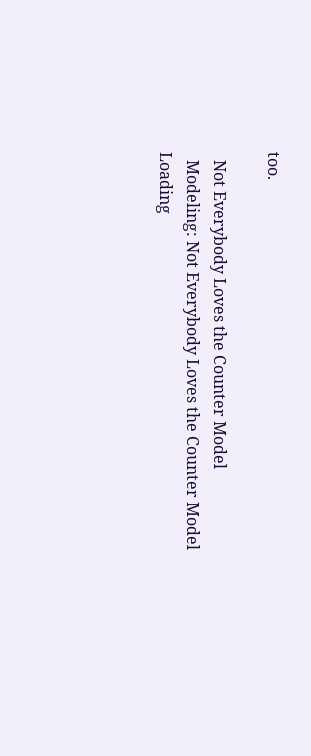too.

  Not Everybody Loves the Counter Model
  Modeling: Not Everybody Loves the Counter Model
Loading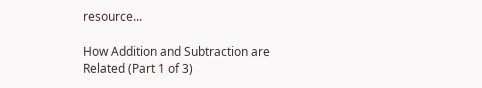resource...

How Addition and Subtraction are Related (Part 1 of 3)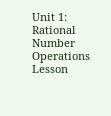Unit 1: Rational Number Operations
Lesson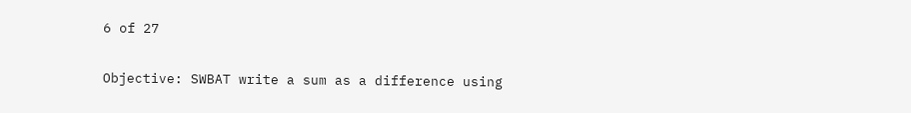6 of 27

Objective: SWBAT write a sum as a difference using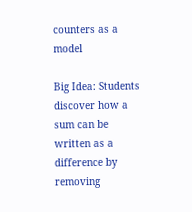counters as a model

Big Idea: Students discover how a sum can be written as a difference by removing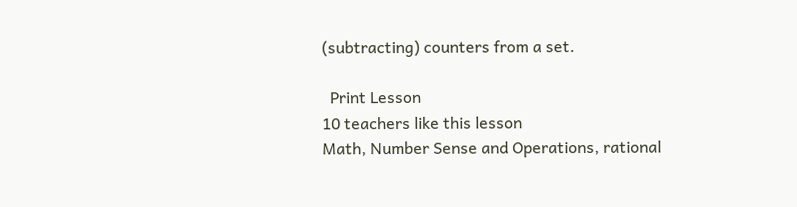(subtracting) counters from a set.

  Print Lesson
10 teachers like this lesson
Math, Number Sense and Operations, rational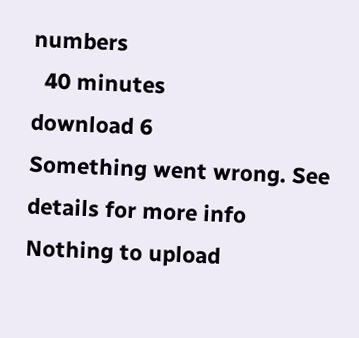numbers
  40 minutes
download 6
Something went wrong. See details for more info
Nothing to upload